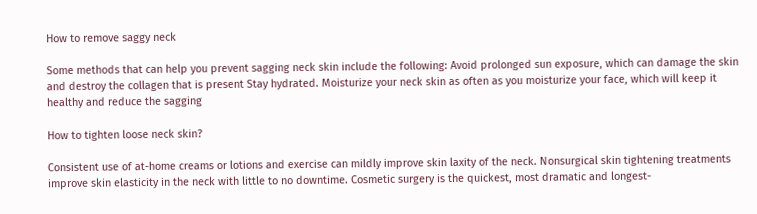How to remove saggy neck

Some methods that can help you prevent sagging neck skin include the following: Avoid prolonged sun exposure, which can damage the skin and destroy the collagen that is present Stay hydrated. Moisturize your neck skin as often as you moisturize your face, which will keep it healthy and reduce the sagging

How to tighten loose neck skin?

Consistent use of at-home creams or lotions and exercise can mildly improve skin laxity of the neck. Nonsurgical skin tightening treatments improve skin elasticity in the neck with little to no downtime. Cosmetic surgery is the quickest, most dramatic and longest-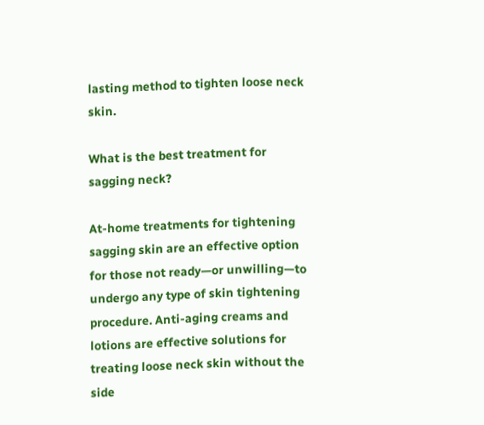lasting method to tighten loose neck skin.

What is the best treatment for sagging neck?

At-home treatments for tightening sagging skin are an effective option for those not ready—or unwilling—to undergo any type of skin tightening procedure. Anti-aging creams and lotions are effective solutions for treating loose neck skin without the side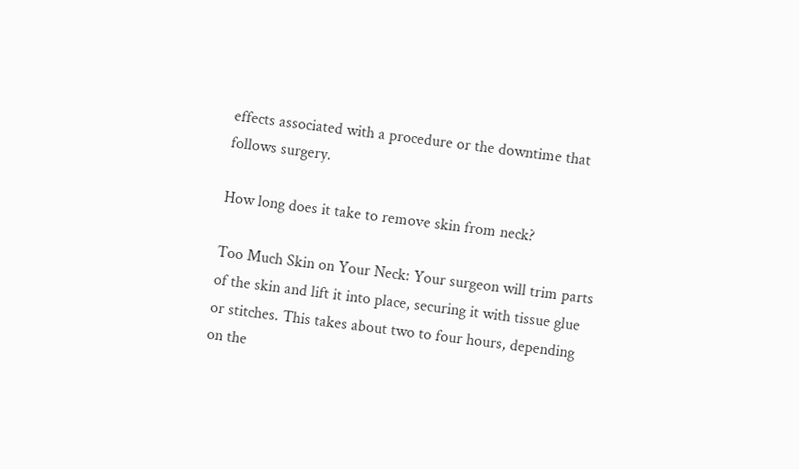effects associated with a procedure or the downtime that follows surgery.

How long does it take to remove skin from neck?

Too Much Skin on Your Neck: Your surgeon will trim parts of the skin and lift it into place, securing it with tissue glue or stitches. This takes about two to four hours, depending on the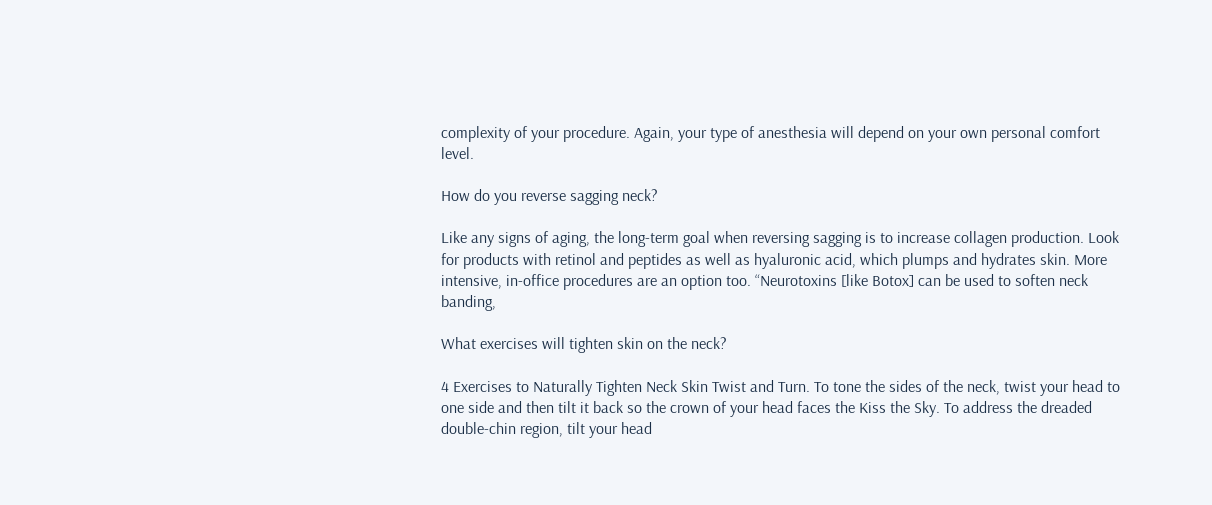complexity of your procedure. Again, your type of anesthesia will depend on your own personal comfort level.

How do you reverse sagging neck?

Like any signs of aging, the long-term goal when reversing sagging is to increase collagen production. Look for products with retinol and peptides as well as hyaluronic acid, which plumps and hydrates skin. More intensive, in-office procedures are an option too. “Neurotoxins [like Botox] can be used to soften neck banding,

What exercises will tighten skin on the neck?

4 Exercises to Naturally Tighten Neck Skin Twist and Turn. To tone the sides of the neck, twist your head to one side and then tilt it back so the crown of your head faces the Kiss the Sky. To address the dreaded double-chin region, tilt your head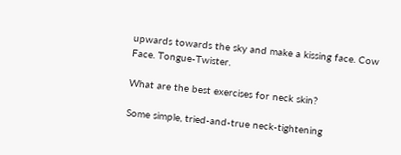upwards towards the sky and make a kissing face. Cow Face. Tongue-Twister.

What are the best exercises for neck skin?

Some simple, tried-and-true neck-tightening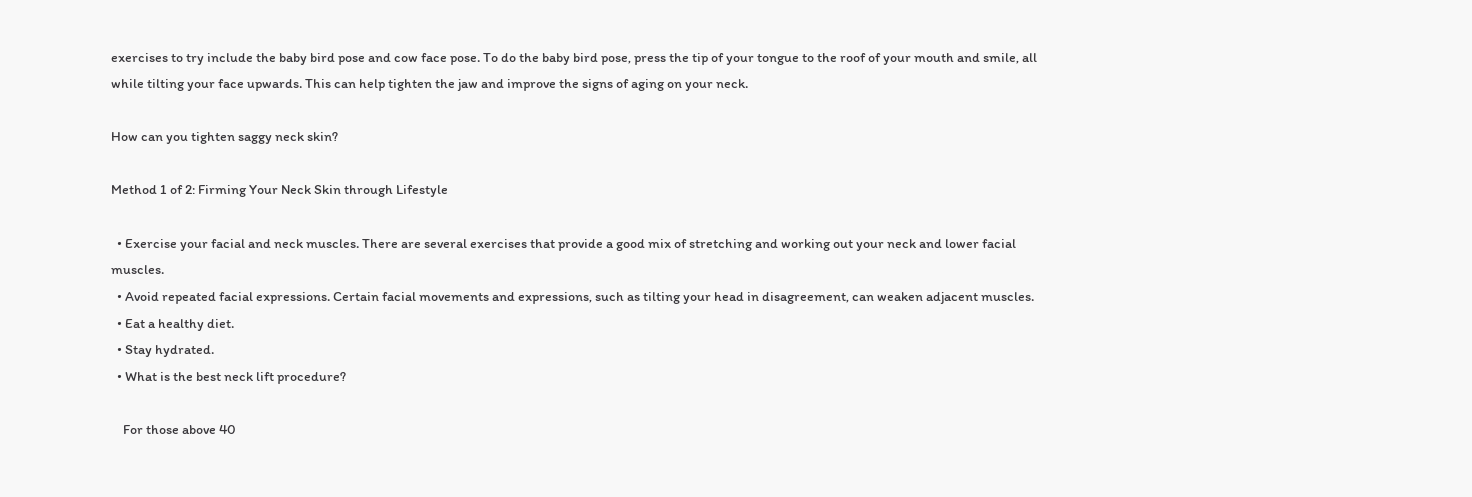exercises to try include the baby bird pose and cow face pose. To do the baby bird pose, press the tip of your tongue to the roof of your mouth and smile, all while tilting your face upwards. This can help tighten the jaw and improve the signs of aging on your neck.

How can you tighten saggy neck skin?

Method 1 of 2: Firming Your Neck Skin through Lifestyle

  • Exercise your facial and neck muscles. There are several exercises that provide a good mix of stretching and working out your neck and lower facial muscles.
  • Avoid repeated facial expressions. Certain facial movements and expressions, such as tilting your head in disagreement, can weaken adjacent muscles.
  • Eat a healthy diet.
  • Stay hydrated.
  • What is the best neck lift procedure?

    For those above 40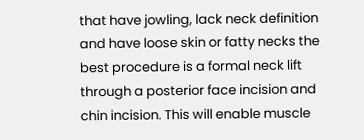that have jowling, lack neck definition and have loose skin or fatty necks the best procedure is a formal neck lift through a posterior face incision and chin incision. This will enable muscle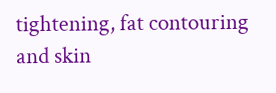tightening, fat contouring and skin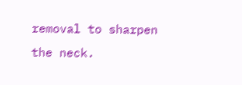removal to sharpen the neck.